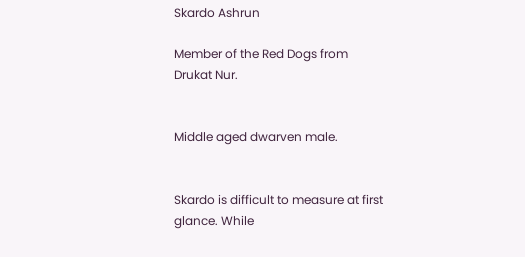Skardo Ashrun

Member of the Red Dogs from Drukat Nur.


Middle aged dwarven male.


Skardo is difficult to measure at first glance. While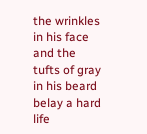the wrinkles in his face and the tufts of gray in his beard belay a hard life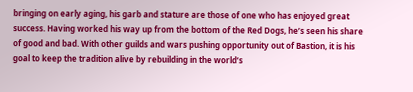bringing on early aging, his garb and stature are those of one who has enjoyed great success. Having worked his way up from the bottom of the Red Dogs, he’s seen his share of good and bad. With other guilds and wars pushing opportunity out of Bastion, it is his goal to keep the tradition alive by rebuilding in the world’s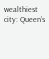wealthiest city: Queen’s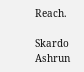Reach.

Skardo Ashrun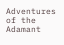Adventures of the Adamant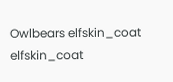Owlbears elfskin_coat elfskin_coat